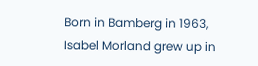Born in Bamberg in 1963, Isabel Morland grew up in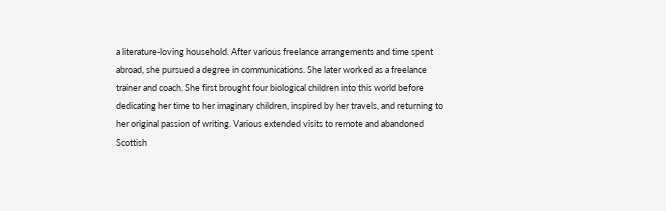a literature-loving household. After various freelance arrangements and time spent abroad, she pursued a degree in communications. She later worked as a freelance trainer and coach. She first brought four biological children into this world before dedicating her time to her imaginary children, inspired by her travels, and returning to her original passion of writing. Various extended visits to remote and abandoned Scottish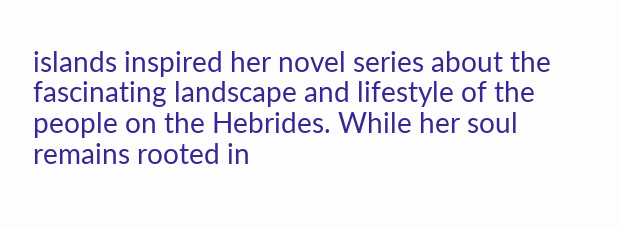islands inspired her novel series about the fascinating landscape and lifestyle of the people on the Hebrides. While her soul remains rooted in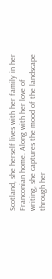Scotland, she herself lives with her family in her Franconian home. Along with her love of writing, she captures the mood of the landscape through her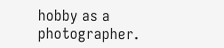hobby as a photographer.